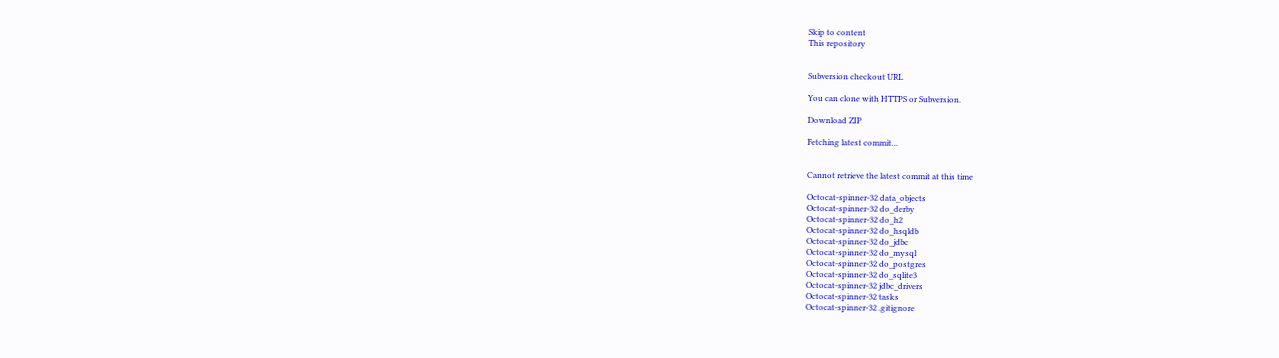Skip to content
This repository


Subversion checkout URL

You can clone with HTTPS or Subversion.

Download ZIP

Fetching latest commit…


Cannot retrieve the latest commit at this time

Octocat-spinner-32 data_objects
Octocat-spinner-32 do_derby
Octocat-spinner-32 do_h2
Octocat-spinner-32 do_hsqldb
Octocat-spinner-32 do_jdbc
Octocat-spinner-32 do_mysql
Octocat-spinner-32 do_postgres
Octocat-spinner-32 do_sqlite3
Octocat-spinner-32 jdbc_drivers
Octocat-spinner-32 tasks
Octocat-spinner-32 .gitignore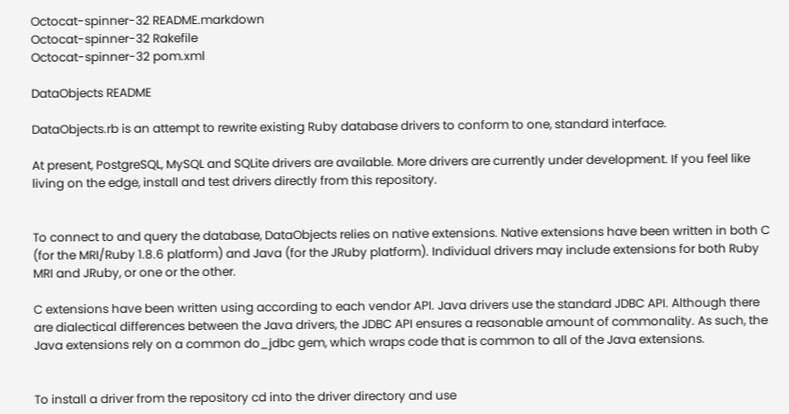Octocat-spinner-32 README.markdown
Octocat-spinner-32 Rakefile
Octocat-spinner-32 pom.xml

DataObjects README

DataObjects.rb is an attempt to rewrite existing Ruby database drivers to conform to one, standard interface.

At present, PostgreSQL, MySQL and SQLite drivers are available. More drivers are currently under development. If you feel like living on the edge, install and test drivers directly from this repository.


To connect to and query the database, DataObjects relies on native extensions. Native extensions have been written in both C (for the MRI/Ruby 1.8.6 platform) and Java (for the JRuby platform). Individual drivers may include extensions for both Ruby MRI and JRuby, or one or the other.

C extensions have been written using according to each vendor API. Java drivers use the standard JDBC API. Although there are dialectical differences between the Java drivers, the JDBC API ensures a reasonable amount of commonality. As such, the Java extensions rely on a common do_jdbc gem, which wraps code that is common to all of the Java extensions.


To install a driver from the repository cd into the driver directory and use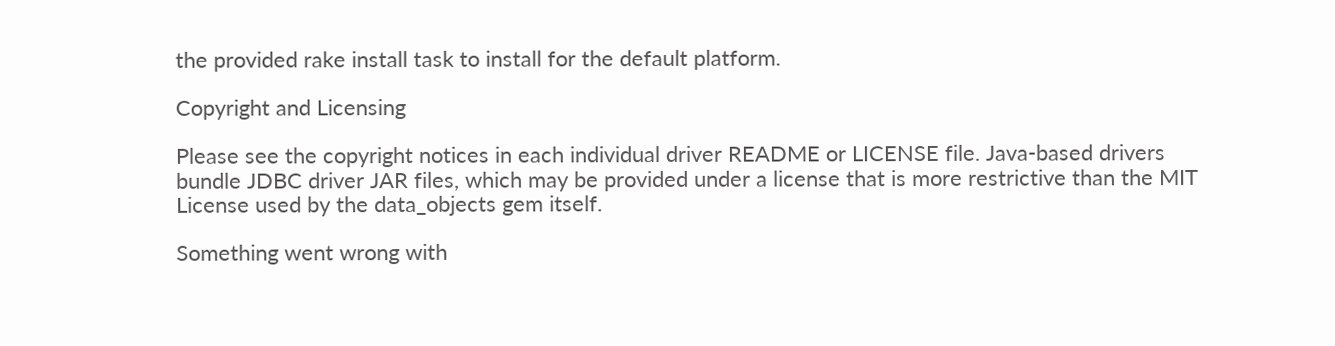the provided rake install task to install for the default platform.

Copyright and Licensing

Please see the copyright notices in each individual driver README or LICENSE file. Java-based drivers bundle JDBC driver JAR files, which may be provided under a license that is more restrictive than the MIT License used by the data_objects gem itself.

Something went wrong with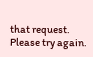that request. Please try again.